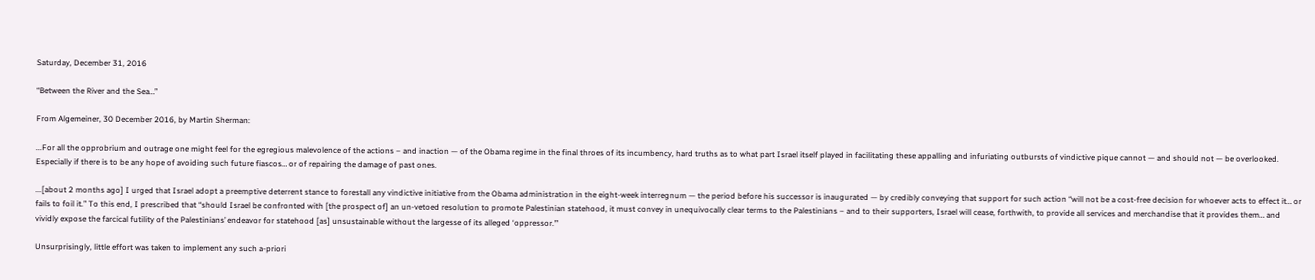Saturday, December 31, 2016

“Between the River and the Sea…”

From Algemeiner, 30 December 2016, by Martin Sherman:

...For all the opprobrium and outrage one might feel for the egregious malevolence of the actions – and inaction — of the Obama regime in the final throes of its incumbency, hard truths as to what part Israel itself played in facilitating these appalling and infuriating outbursts of vindictive pique cannot — and should not — be overlooked. Especially if there is to be any hope of avoiding such future fiascos… or of repairing the damage of past ones.

...[about 2 months ago] I urged that Israel adopt a preemptive deterrent stance to forestall any vindictive initiative from the Obama administration in the eight-week interregnum — the period before his successor is inaugurated — by credibly conveying that support for such action “will not be a cost-free decision for whoever acts to effect it… or fails to foil it.” To this end, I prescribed that “should Israel be confronted with [the prospect of] an un-vetoed resolution to promote Palestinian statehood, it must convey in unequivocally clear terms to the Palestinians – and to their supporters, Israel will cease, forthwith, to provide all services and merchandise that it provides them… and vividly expose the farcical futility of the Palestinians’ endeavor for statehood [as] unsustainable without the largesse of its alleged ‘oppressor.’”

Unsurprisingly, little effort was taken to implement any such a-priori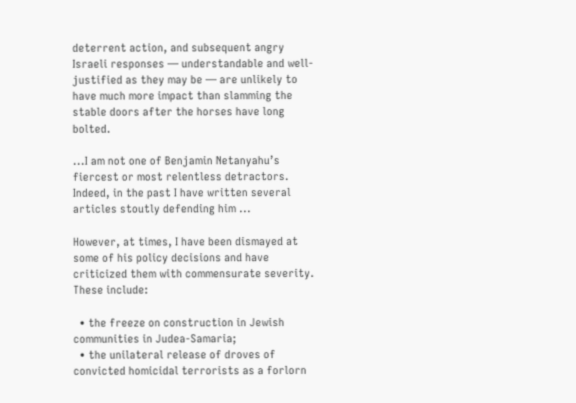deterrent action, and subsequent angry Israeli responses — understandable and well-justified as they may be — are unlikely to have much more impact than slamming the stable doors after the horses have long bolted.

...I am not one of Benjamin Netanyahu’s fiercest or most relentless detractors. Indeed, in the past I have written several articles stoutly defending him ...

However, at times, I have been dismayed at some of his policy decisions and have criticized them with commensurate severity. These include:

  • the freeze on construction in Jewish communities in Judea-Samaria;
  • the unilateral release of droves of convicted homicidal terrorists as a forlorn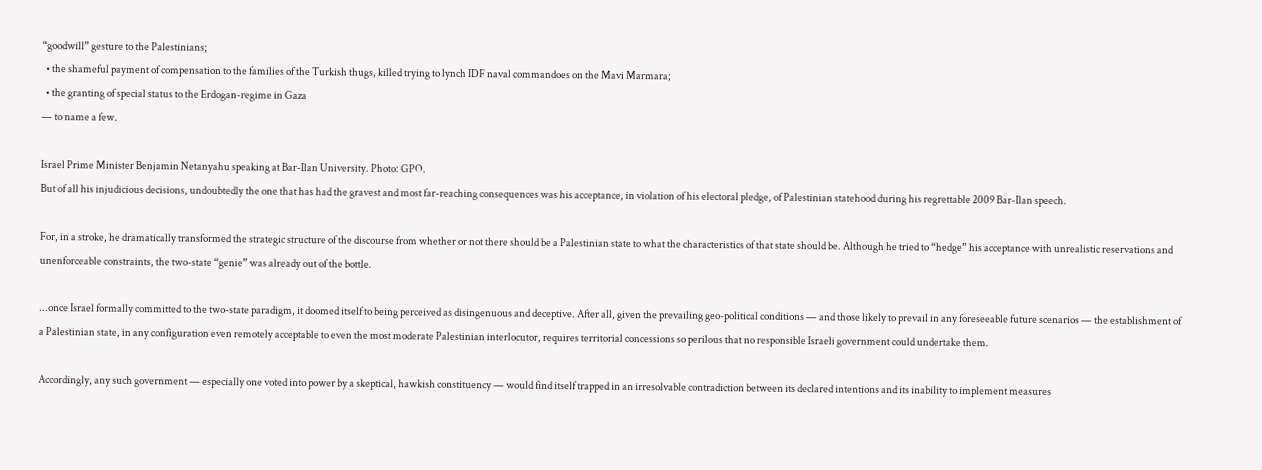“goodwill” gesture to the Palestinians;
  • the shameful payment of compensation to the families of the Turkish thugs, killed trying to lynch IDF naval commandoes on the Mavi Marmara;
  • the granting of special status to the Erdogan-regime in Gaza
— to name a few.

Israel Prime Minister Benjamin Netanyahu speaking at Bar-Ilan University. Photo: GPO.
But of all his injudicious decisions, undoubtedly the one that has had the gravest and most far-reaching consequences was his acceptance, in violation of his electoral pledge, of Palestinian statehood during his regrettable 2009 Bar-Ilan speech.

For, in a stroke, he dramatically transformed the strategic structure of the discourse from whether or not there should be a Palestinian state to what the characteristics of that state should be. Although he tried to “hedge” his acceptance with unrealistic reservations and unenforceable constraints, the two-state “genie” was already out of the bottle.

...once Israel formally committed to the two-state paradigm, it doomed itself to being perceived as disingenuous and deceptive. After all, given the prevailing geo-political conditions — and those likely to prevail in any foreseeable future scenarios — the establishment of a Palestinian state, in any configuration even remotely acceptable to even the most moderate Palestinian interlocutor, requires territorial concessions so perilous that no responsible Israeli government could undertake them.

Accordingly, any such government — especially one voted into power by a skeptical, hawkish constituency — would find itself trapped in an irresolvable contradiction between its declared intentions and its inability to implement measures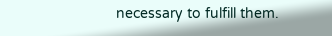necessary to fulfill them.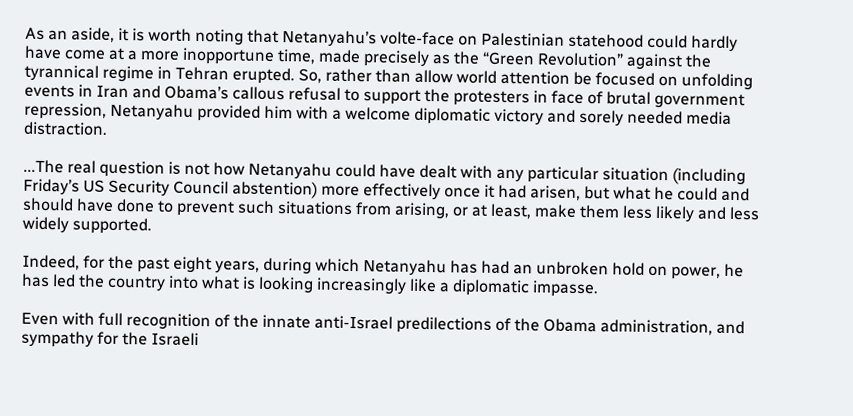As an aside, it is worth noting that Netanyahu’s volte-face on Palestinian statehood could hardly have come at a more inopportune time, made precisely as the “Green Revolution” against the tyrannical regime in Tehran erupted. So, rather than allow world attention be focused on unfolding events in Iran and Obama’s callous refusal to support the protesters in face of brutal government repression, Netanyahu provided him with a welcome diplomatic victory and sorely needed media distraction.

...The real question is not how Netanyahu could have dealt with any particular situation (including Friday’s US Security Council abstention) more effectively once it had arisen, but what he could and should have done to prevent such situations from arising, or at least, make them less likely and less widely supported.

Indeed, for the past eight years, during which Netanyahu has had an unbroken hold on power, he has led the country into what is looking increasingly like a diplomatic impasse.

Even with full recognition of the innate anti-Israel predilections of the Obama administration, and sympathy for the Israeli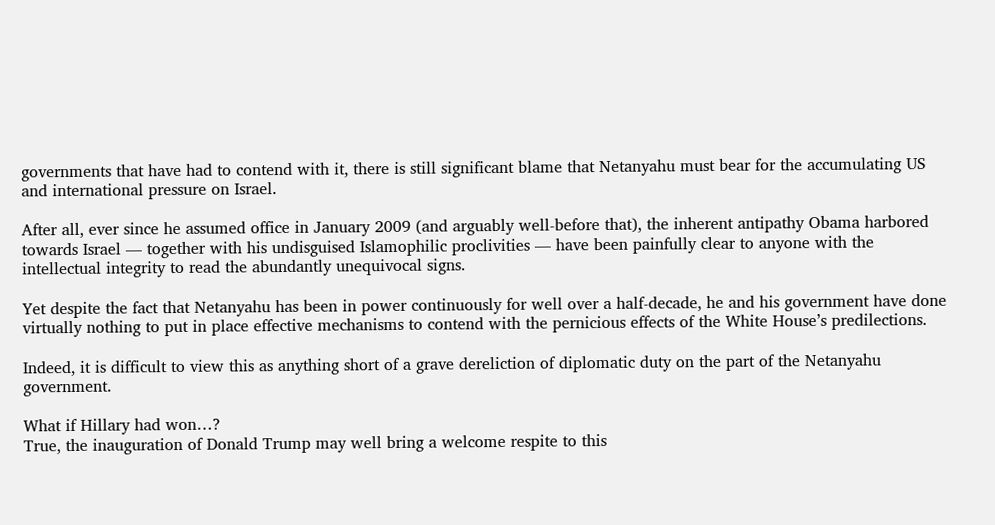governments that have had to contend with it, there is still significant blame that Netanyahu must bear for the accumulating US and international pressure on Israel.

After all, ever since he assumed office in January 2009 (and arguably well-before that), the inherent antipathy Obama harbored towards Israel — together with his undisguised Islamophilic proclivities — have been painfully clear to anyone with the intellectual integrity to read the abundantly unequivocal signs.

Yet despite the fact that Netanyahu has been in power continuously for well over a half-decade, he and his government have done virtually nothing to put in place effective mechanisms to contend with the pernicious effects of the White House’s predilections.

Indeed, it is difficult to view this as anything short of a grave dereliction of diplomatic duty on the part of the Netanyahu government.

What if Hillary had won…?
True, the inauguration of Donald Trump may well bring a welcome respite to this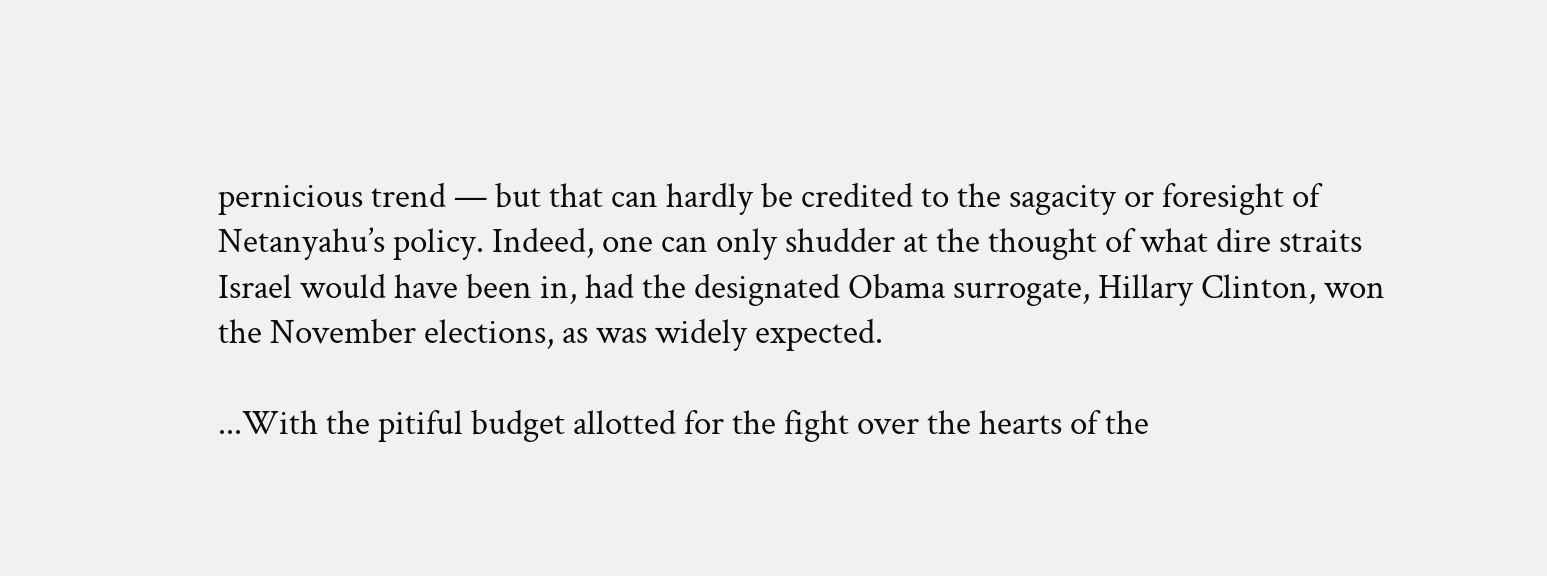pernicious trend — but that can hardly be credited to the sagacity or foresight of Netanyahu’s policy. Indeed, one can only shudder at the thought of what dire straits Israel would have been in, had the designated Obama surrogate, Hillary Clinton, won the November elections, as was widely expected.

...With the pitiful budget allotted for the fight over the hearts of the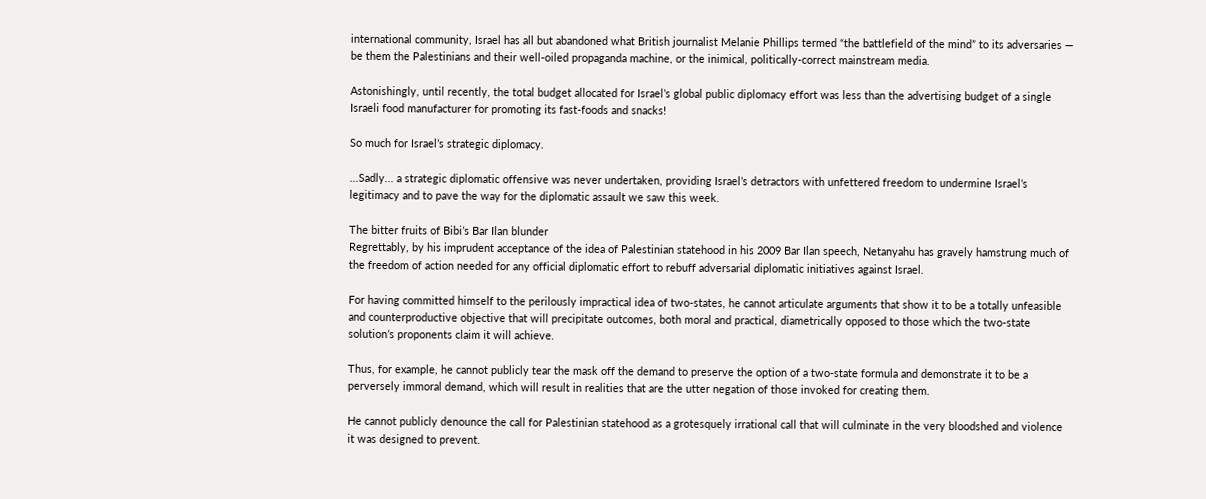international community, Israel has all but abandoned what British journalist Melanie Phillips termed “the battlefield of the mind” to its adversaries — be them the Palestinians and their well-oiled propaganda machine, or the inimical, politically-correct mainstream media.

Astonishingly, until recently, the total budget allocated for Israel’s global public diplomacy effort was less than the advertising budget of a single Israeli food manufacturer for promoting its fast-foods and snacks!

So much for Israel’s strategic diplomacy.

...Sadly... a strategic diplomatic offensive was never undertaken, providing Israel’s detractors with unfettered freedom to undermine Israel’s legitimacy and to pave the way for the diplomatic assault we saw this week.

The bitter fruits of Bibi’s Bar Ilan blunder
Regrettably, by his imprudent acceptance of the idea of Palestinian statehood in his 2009 Bar Ilan speech, Netanyahu has gravely hamstrung much of the freedom of action needed for any official diplomatic effort to rebuff adversarial diplomatic initiatives against Israel.

For having committed himself to the perilously impractical idea of two-states, he cannot articulate arguments that show it to be a totally unfeasible and counterproductive objective that will precipitate outcomes, both moral and practical, diametrically opposed to those which the two-state solution’s proponents claim it will achieve.

Thus, for example, he cannot publicly tear the mask off the demand to preserve the option of a two-state formula and demonstrate it to be a perversely immoral demand, which will result in realities that are the utter negation of those invoked for creating them.

He cannot publicly denounce the call for Palestinian statehood as a grotesquely irrational call that will culminate in the very bloodshed and violence it was designed to prevent.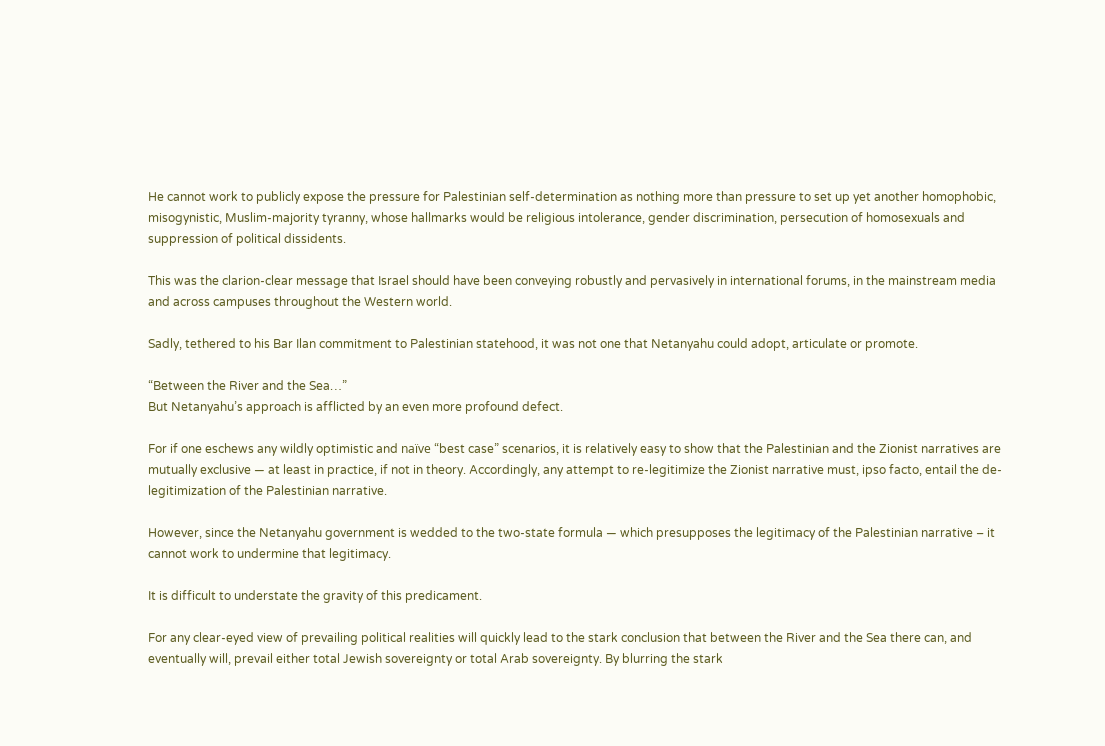He cannot work to publicly expose the pressure for Palestinian self-determination as nothing more than pressure to set up yet another homophobic, misogynistic, Muslim-majority tyranny, whose hallmarks would be religious intolerance, gender discrimination, persecution of homosexuals and suppression of political dissidents.

This was the clarion-clear message that Israel should have been conveying robustly and pervasively in international forums, in the mainstream media and across campuses throughout the Western world.

Sadly, tethered to his Bar Ilan commitment to Palestinian statehood, it was not one that Netanyahu could adopt, articulate or promote.

“Between the River and the Sea…”
But Netanyahu’s approach is afflicted by an even more profound defect.

For if one eschews any wildly optimistic and naïve “best case” scenarios, it is relatively easy to show that the Palestinian and the Zionist narratives are mutually exclusive — at least in practice, if not in theory. Accordingly, any attempt to re-legitimize the Zionist narrative must, ipso facto, entail the de-legitimization of the Palestinian narrative.

However, since the Netanyahu government is wedded to the two-state formula — which presupposes the legitimacy of the Palestinian narrative – it cannot work to undermine that legitimacy.

It is difficult to understate the gravity of this predicament.

For any clear-eyed view of prevailing political realities will quickly lead to the stark conclusion that between the River and the Sea there can, and eventually will, prevail either total Jewish sovereignty or total Arab sovereignty. By blurring the stark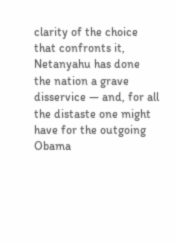clarity of the choice that confronts it, Netanyahu has done the nation a grave disservice — and, for all the distaste one might have for the outgoing Obama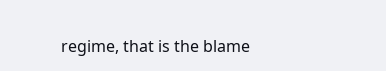regime, that is the blame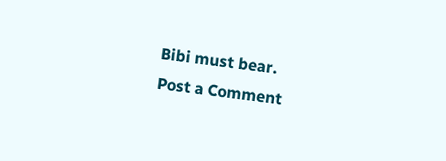Bibi must bear.
Post a Comment